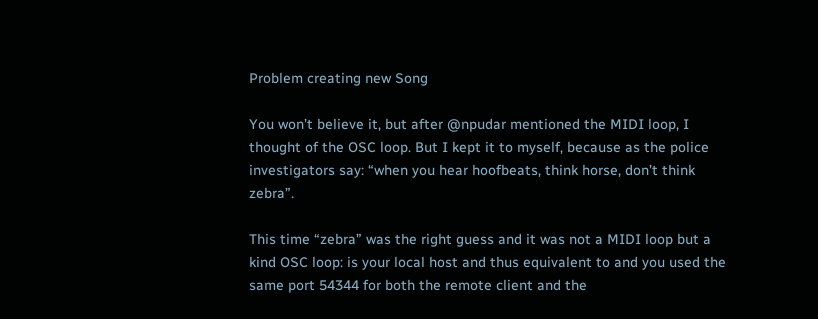Problem creating new Song

You won’t believe it, but after @npudar mentioned the MIDI loop, I thought of the OSC loop. But I kept it to myself, because as the police investigators say: “when you hear hoofbeats, think horse, don’t think zebra”.

This time “zebra” was the right guess and it was not a MIDI loop but a kind OSC loop: is your local host and thus equivalent to and you used the same port 54344 for both the remote client and the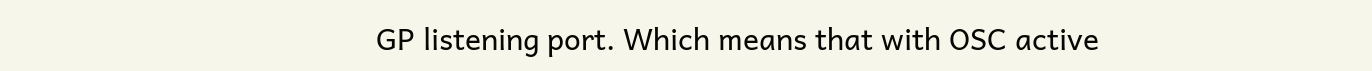GP listening port. Which means that with OSC active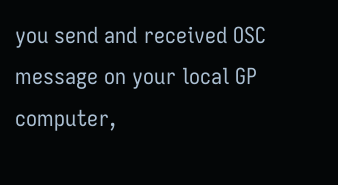you send and received OSC message on your local GP computer,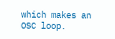which makes an OSC loop.